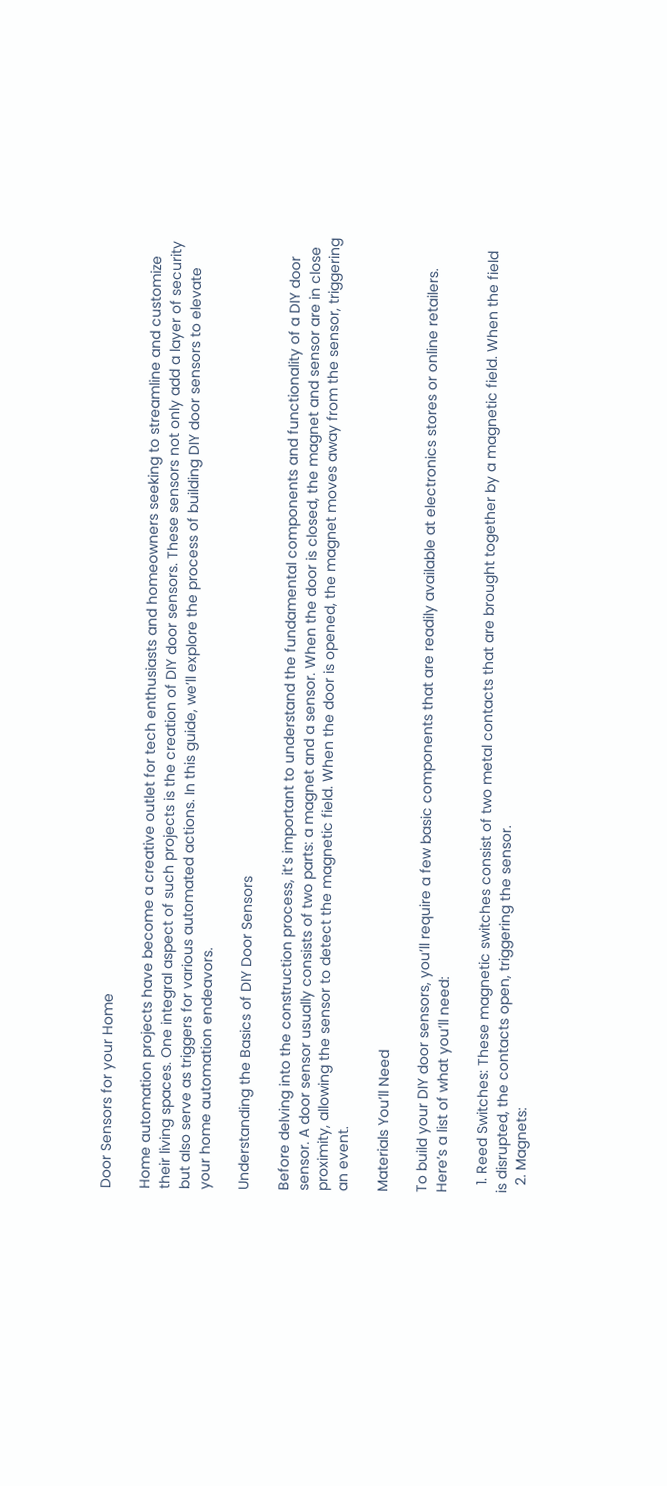Door Sensors for your Home

Home automation projects have become a creative outlet for tech enthusiasts and homeowners seeking to streamline and customize their living spaces. One integral aspect of such projects is the creation of DIY door sensors. These sensors not only add a layer of security but also serve as triggers for various automated actions. In this guide, we’ll explore the process of building DIY door sensors to elevate your home automation endeavors.

Understanding the Basics of DIY Door Sensors

Before delving into the construction process, it’s important to understand the fundamental components and functionality of a DIY door sensor. A door sensor usually consists of two parts: a magnet and a sensor. When the door is closed, the magnet and sensor are in close proximity, allowing the sensor to detect the magnetic field. When the door is opened, the magnet moves away from the sensor, triggering an event.

Materials You’ll Need

To build your DIY door sensors, you’ll require a few basic components that are readily available at electronics stores or online retailers. Here’s a list of what you’ll need:

  1. Reed Switches: These magnetic switches consist of two metal contacts that are brought together by a magnetic field. When the field is disrupted, the contacts open, triggering the sensor.
  2. Magnets: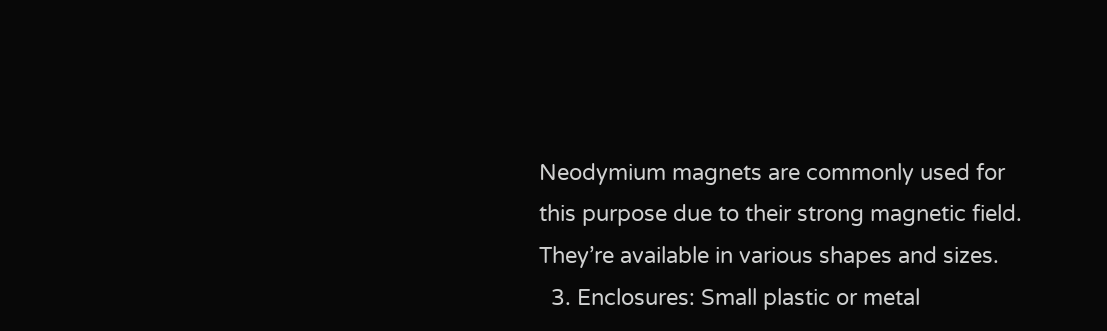Neodymium magnets are commonly used for this purpose due to their strong magnetic field. They’re available in various shapes and sizes.
  3. Enclosures: Small plastic or metal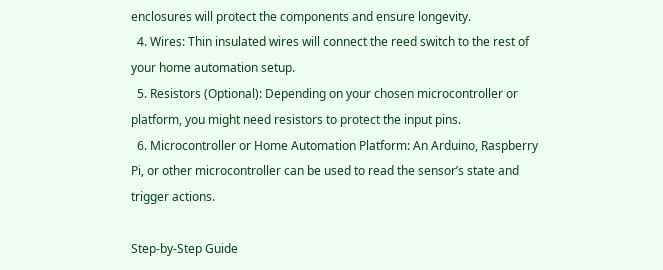enclosures will protect the components and ensure longevity.
  4. Wires: Thin insulated wires will connect the reed switch to the rest of your home automation setup.
  5. Resistors (Optional): Depending on your chosen microcontroller or platform, you might need resistors to protect the input pins.
  6. Microcontroller or Home Automation Platform: An Arduino, Raspberry Pi, or other microcontroller can be used to read the sensor’s state and trigger actions.

Step-by-Step Guide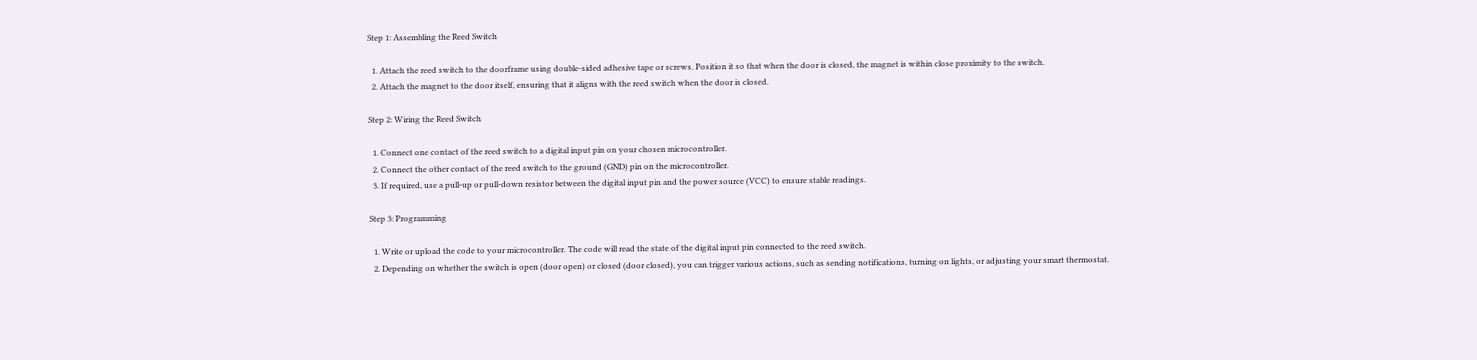Step 1: Assembling the Reed Switch

  1. Attach the reed switch to the doorframe using double-sided adhesive tape or screws. Position it so that when the door is closed, the magnet is within close proximity to the switch.
  2. Attach the magnet to the door itself, ensuring that it aligns with the reed switch when the door is closed.

Step 2: Wiring the Reed Switch

  1. Connect one contact of the reed switch to a digital input pin on your chosen microcontroller.
  2. Connect the other contact of the reed switch to the ground (GND) pin on the microcontroller.
  3. If required, use a pull-up or pull-down resistor between the digital input pin and the power source (VCC) to ensure stable readings.

Step 3: Programming

  1. Write or upload the code to your microcontroller. The code will read the state of the digital input pin connected to the reed switch.
  2. Depending on whether the switch is open (door open) or closed (door closed), you can trigger various actions, such as sending notifications, turning on lights, or adjusting your smart thermostat.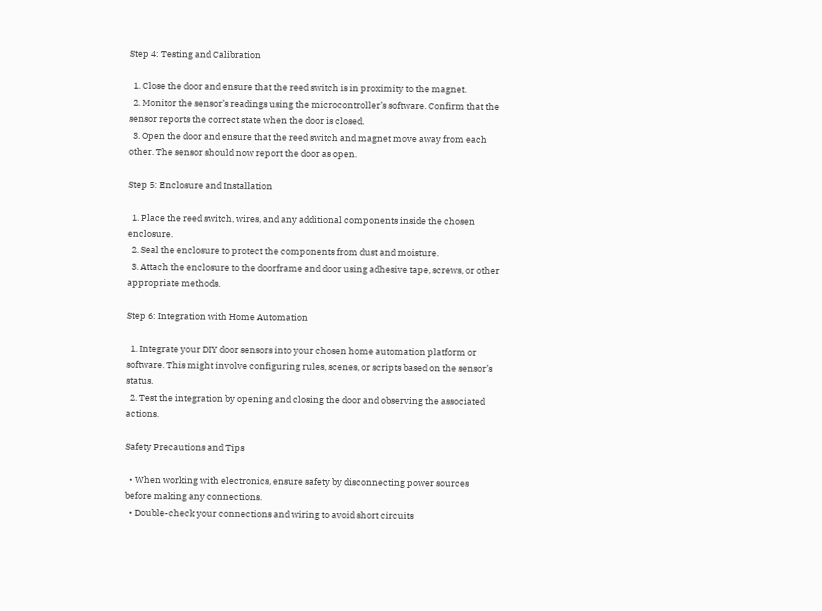Step 4: Testing and Calibration

  1. Close the door and ensure that the reed switch is in proximity to the magnet.
  2. Monitor the sensor’s readings using the microcontroller’s software. Confirm that the sensor reports the correct state when the door is closed.
  3. Open the door and ensure that the reed switch and magnet move away from each other. The sensor should now report the door as open.

Step 5: Enclosure and Installation

  1. Place the reed switch, wires, and any additional components inside the chosen enclosure.
  2. Seal the enclosure to protect the components from dust and moisture.
  3. Attach the enclosure to the doorframe and door using adhesive tape, screws, or other appropriate methods.

Step 6: Integration with Home Automation

  1. Integrate your DIY door sensors into your chosen home automation platform or software. This might involve configuring rules, scenes, or scripts based on the sensor’s status.
  2. Test the integration by opening and closing the door and observing the associated actions.

Safety Precautions and Tips

  • When working with electronics, ensure safety by disconnecting power sources before making any connections.
  • Double-check your connections and wiring to avoid short circuits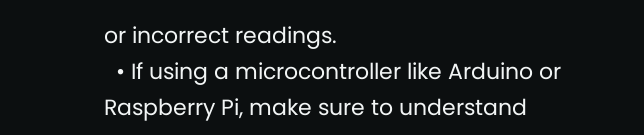or incorrect readings.
  • If using a microcontroller like Arduino or Raspberry Pi, make sure to understand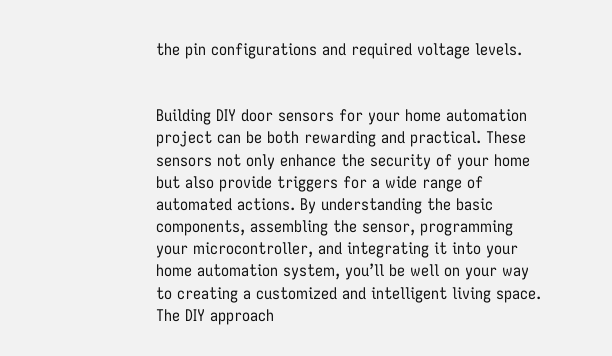the pin configurations and required voltage levels.


Building DIY door sensors for your home automation project can be both rewarding and practical. These sensors not only enhance the security of your home but also provide triggers for a wide range of automated actions. By understanding the basic components, assembling the sensor, programming your microcontroller, and integrating it into your home automation system, you’ll be well on your way to creating a customized and intelligent living space. The DIY approach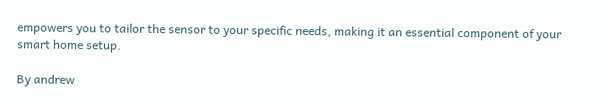empowers you to tailor the sensor to your specific needs, making it an essential component of your smart home setup.

By andrew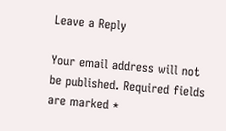Leave a Reply

Your email address will not be published. Required fields are marked *